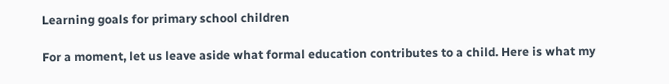Learning goals for primary school children

For a moment, let us leave aside what formal education contributes to a child. Here is what my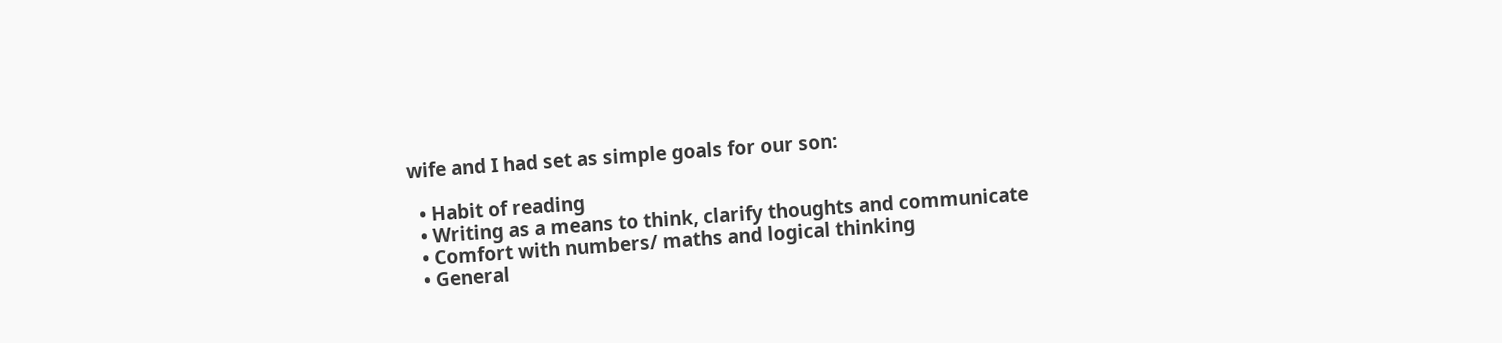wife and I had set as simple goals for our son:

  • Habit of reading
  • Writing as a means to think, clarify thoughts and communicate
  • Comfort with numbers/ maths and logical thinking
  • General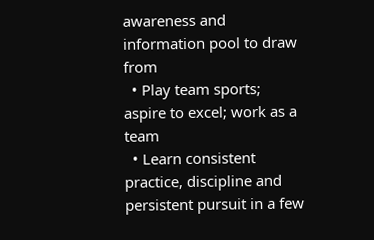awareness and information pool to draw from
  • Play team sports; aspire to excel; work as a team
  • Learn consistent practice, discipline and persistent pursuit in a few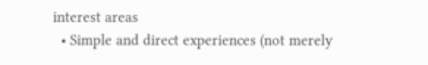interest areas
  • Simple and direct experiences (not merely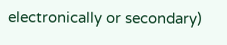electronically or secondary)